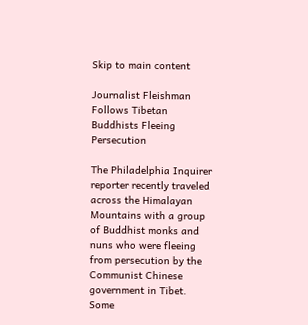Skip to main content

Journalist Fleishman Follows Tibetan Buddhists Fleeing Persecution

The Philadelphia Inquirer reporter recently traveled across the Himalayan Mountains with a group of Buddhist monks and nuns who were fleeing from persecution by the Communist Chinese government in Tibet. Some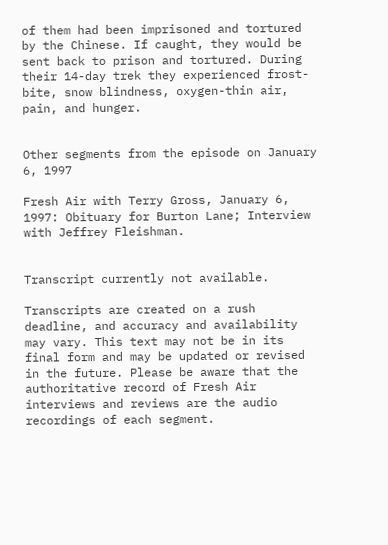of them had been imprisoned and tortured by the Chinese. If caught, they would be sent back to prison and tortured. During their 14-day trek they experienced frost-bite, snow blindness, oxygen-thin air, pain, and hunger.


Other segments from the episode on January 6, 1997

Fresh Air with Terry Gross, January 6, 1997: Obituary for Burton Lane; Interview with Jeffrey Fleishman.


Transcript currently not available.

Transcripts are created on a rush deadline, and accuracy and availability may vary. This text may not be in its final form and may be updated or revised in the future. Please be aware that the authoritative record of Fresh Air interviews and reviews are the audio recordings of each segment.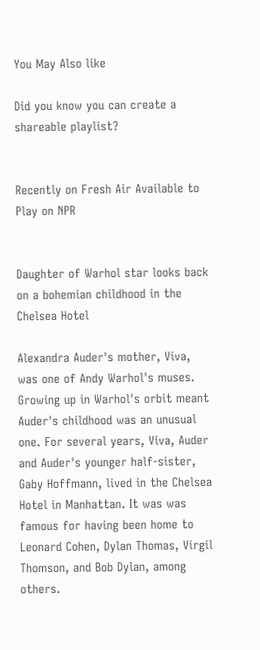You May Also like

Did you know you can create a shareable playlist?


Recently on Fresh Air Available to Play on NPR


Daughter of Warhol star looks back on a bohemian childhood in the Chelsea Hotel

Alexandra Auder's mother, Viva, was one of Andy Warhol's muses. Growing up in Warhol's orbit meant Auder's childhood was an unusual one. For several years, Viva, Auder and Auder's younger half-sister, Gaby Hoffmann, lived in the Chelsea Hotel in Manhattan. It was was famous for having been home to Leonard Cohen, Dylan Thomas, Virgil Thomson, and Bob Dylan, among others.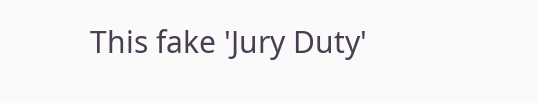This fake 'Jury Duty'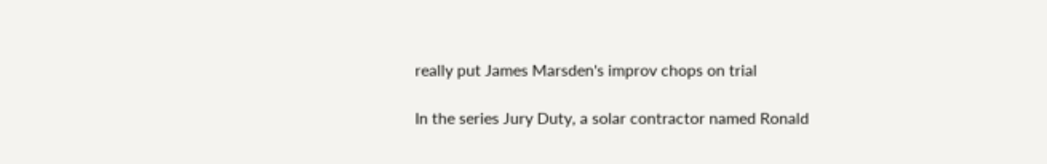really put James Marsden's improv chops on trial

In the series Jury Duty, a solar contractor named Ronald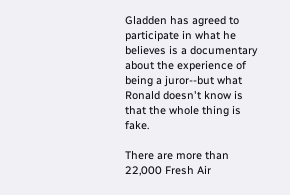Gladden has agreed to participate in what he believes is a documentary about the experience of being a juror--but what Ronald doesn't know is that the whole thing is fake.

There are more than 22,000 Fresh Air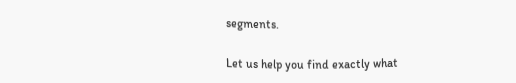segments.

Let us help you find exactly what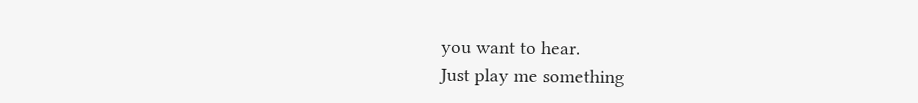you want to hear.
Just play me something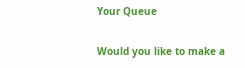Your Queue

Would you like to make a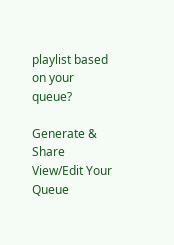playlist based on your queue?

Generate & Share View/Edit Your Queue